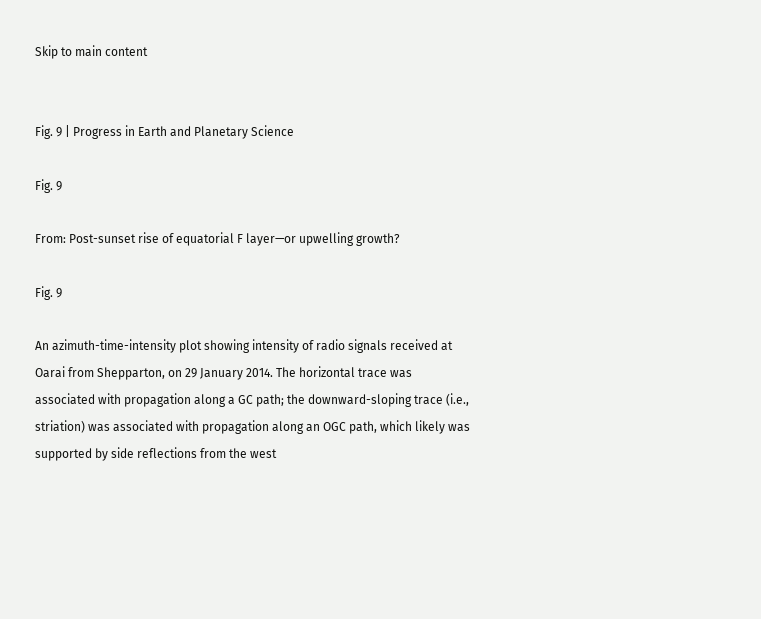Skip to main content


Fig. 9 | Progress in Earth and Planetary Science

Fig. 9

From: Post-sunset rise of equatorial F layer—or upwelling growth?

Fig. 9

An azimuth-time-intensity plot showing intensity of radio signals received at Oarai from Shepparton, on 29 January 2014. The horizontal trace was associated with propagation along a GC path; the downward-sloping trace (i.e., striation) was associated with propagation along an OGC path, which likely was supported by side reflections from the west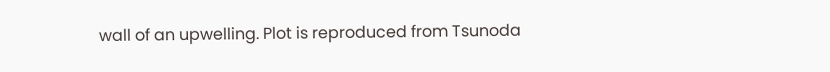wall of an upwelling. Plot is reproduced from Tsunoda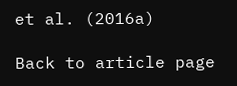et al. (2016a)

Back to article page